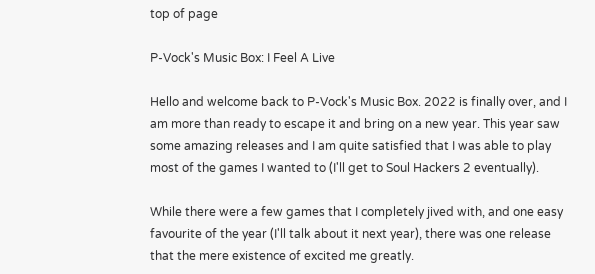top of page

P-Vock's Music Box: I Feel A Live

Hello and welcome back to P-Vock's Music Box. 2022 is finally over, and I am more than ready to escape it and bring on a new year. This year saw some amazing releases and I am quite satisfied that I was able to play most of the games I wanted to (I'll get to Soul Hackers 2 eventually).

While there were a few games that I completely jived with, and one easy favourite of the year (I'll talk about it next year), there was one release that the mere existence of excited me greatly.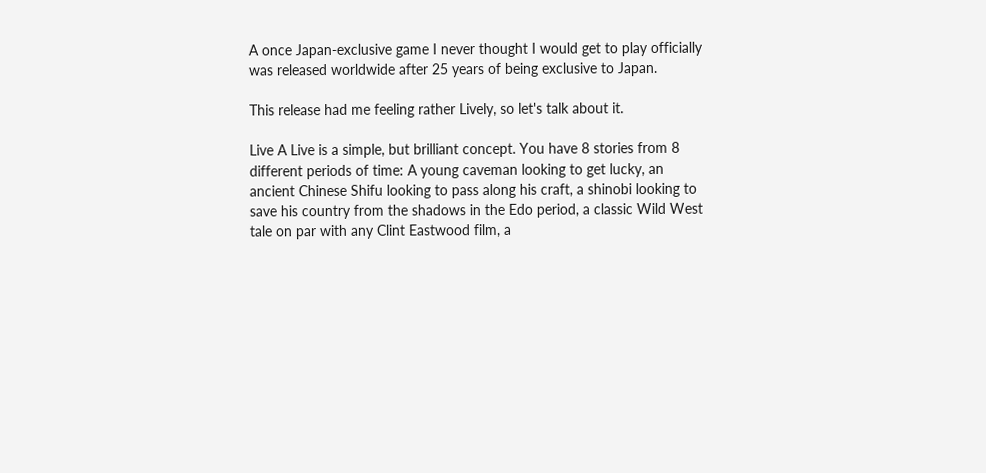A once Japan-exclusive game I never thought I would get to play officially was released worldwide after 25 years of being exclusive to Japan.

This release had me feeling rather Lively, so let's talk about it.

Live A Live is a simple, but brilliant concept. You have 8 stories from 8 different periods of time: A young caveman looking to get lucky, an ancient Chinese Shifu looking to pass along his craft, a shinobi looking to save his country from the shadows in the Edo period, a classic Wild West tale on par with any Clint Eastwood film, a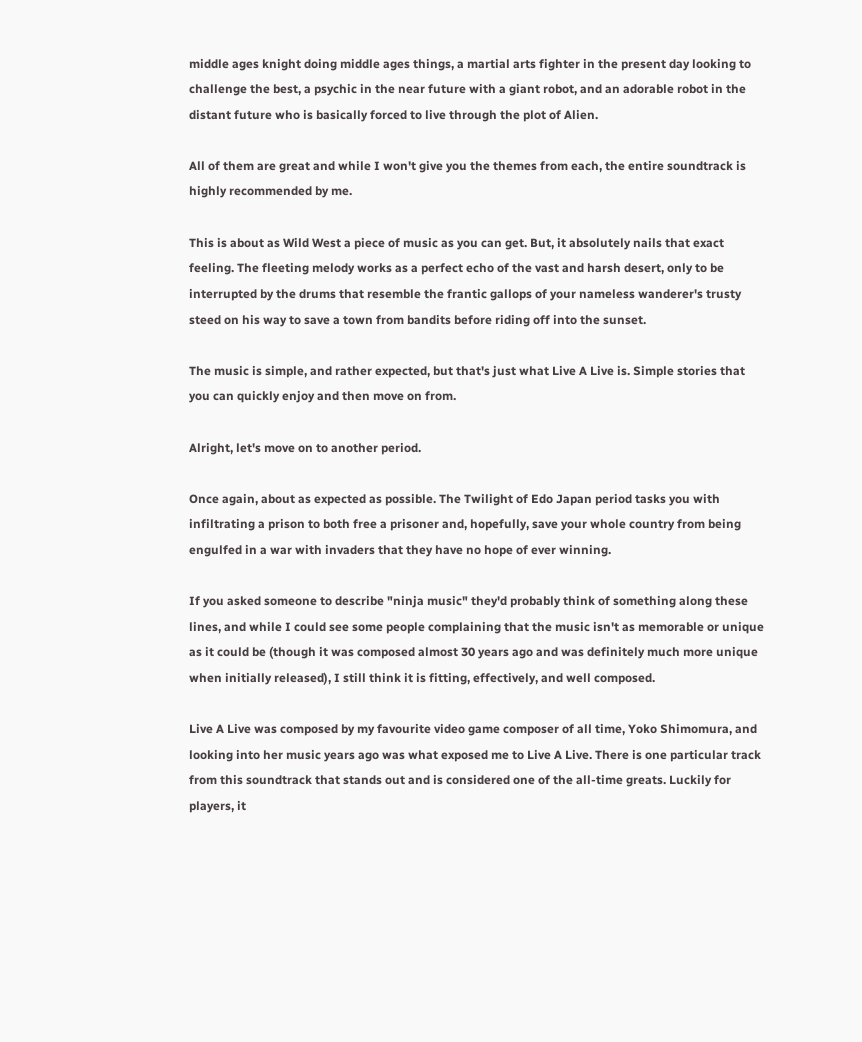middle ages knight doing middle ages things, a martial arts fighter in the present day looking to challenge the best, a psychic in the near future with a giant robot, and an adorable robot in the distant future who is basically forced to live through the plot of Alien.

All of them are great and while I won't give you the themes from each, the entire soundtrack is highly recommended by me.

This is about as Wild West a piece of music as you can get. But, it absolutely nails that exact feeling. The fleeting melody works as a perfect echo of the vast and harsh desert, only to be interrupted by the drums that resemble the frantic gallops of your nameless wanderer's trusty steed on his way to save a town from bandits before riding off into the sunset.

The music is simple, and rather expected, but that's just what Live A Live is. Simple stories that you can quickly enjoy and then move on from.

Alright, let's move on to another period.

Once again, about as expected as possible. The Twilight of Edo Japan period tasks you with infiltrating a prison to both free a prisoner and, hopefully, save your whole country from being engulfed in a war with invaders that they have no hope of ever winning.

If you asked someone to describe "ninja music" they'd probably think of something along these lines, and while I could see some people complaining that the music isn't as memorable or unique as it could be (though it was composed almost 30 years ago and was definitely much more unique when initially released), I still think it is fitting, effectively, and well composed.

Live A Live was composed by my favourite video game composer of all time, Yoko Shimomura, and looking into her music years ago was what exposed me to Live A Live. There is one particular track from this soundtrack that stands out and is considered one of the all-time greats. Luckily for players, it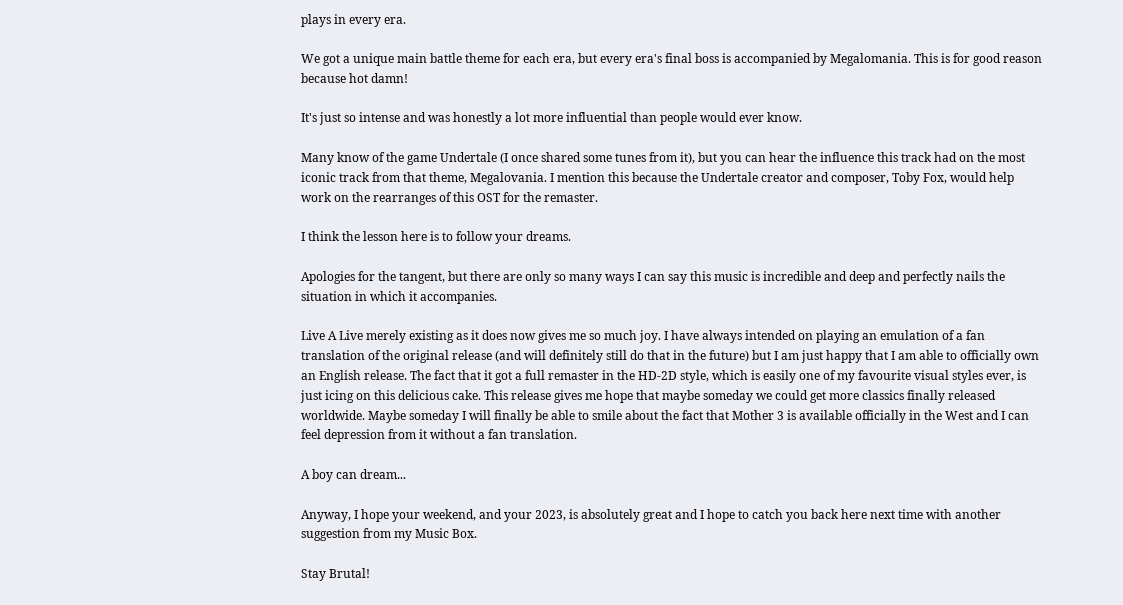plays in every era.

We got a unique main battle theme for each era, but every era's final boss is accompanied by Megalomania. This is for good reason because hot damn!

It's just so intense and was honestly a lot more influential than people would ever know.

Many know of the game Undertale (I once shared some tunes from it), but you can hear the influence this track had on the most iconic track from that theme, Megalovania. I mention this because the Undertale creator and composer, Toby Fox, would help work on the rearranges of this OST for the remaster.

I think the lesson here is to follow your dreams.

Apologies for the tangent, but there are only so many ways I can say this music is incredible and deep and perfectly nails the situation in which it accompanies.

Live A Live merely existing as it does now gives me so much joy. I have always intended on playing an emulation of a fan translation of the original release (and will definitely still do that in the future) but I am just happy that I am able to officially own an English release. The fact that it got a full remaster in the HD-2D style, which is easily one of my favourite visual styles ever, is just icing on this delicious cake. This release gives me hope that maybe someday we could get more classics finally released worldwide. Maybe someday I will finally be able to smile about the fact that Mother 3 is available officially in the West and I can feel depression from it without a fan translation.

A boy can dream...

Anyway, I hope your weekend, and your 2023, is absolutely great and I hope to catch you back here next time with another suggestion from my Music Box.

Stay Brutal!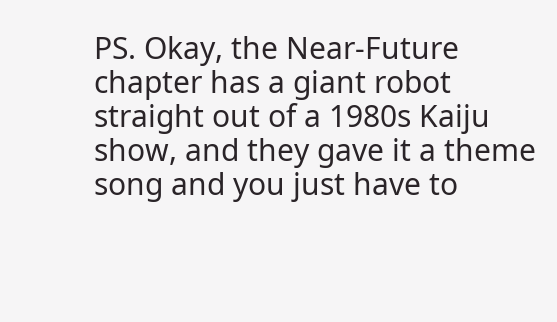PS. Okay, the Near-Future chapter has a giant robot straight out of a 1980s Kaiju show, and they gave it a theme song and you just have to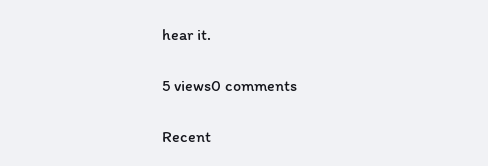hear it.

5 views0 comments

Recent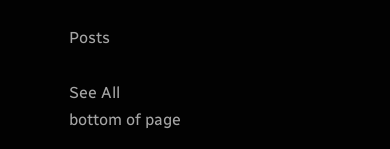Posts

See All
bottom of page